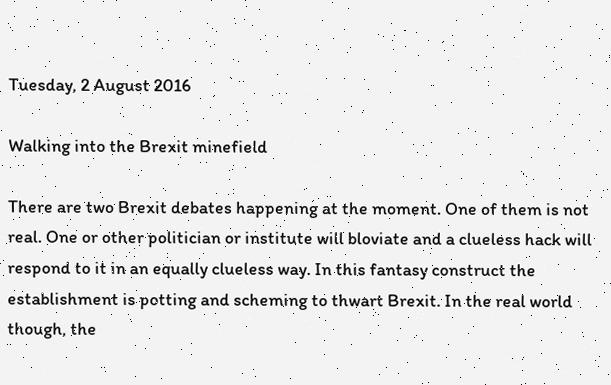Tuesday, 2 August 2016

Walking into the Brexit minefield

There are two Brexit debates happening at the moment. One of them is not real. One or other politician or institute will bloviate and a clueless hack will respond to it in an equally clueless way. In this fantasy construct the establishment is potting and scheming to thwart Brexit. In the real world though, the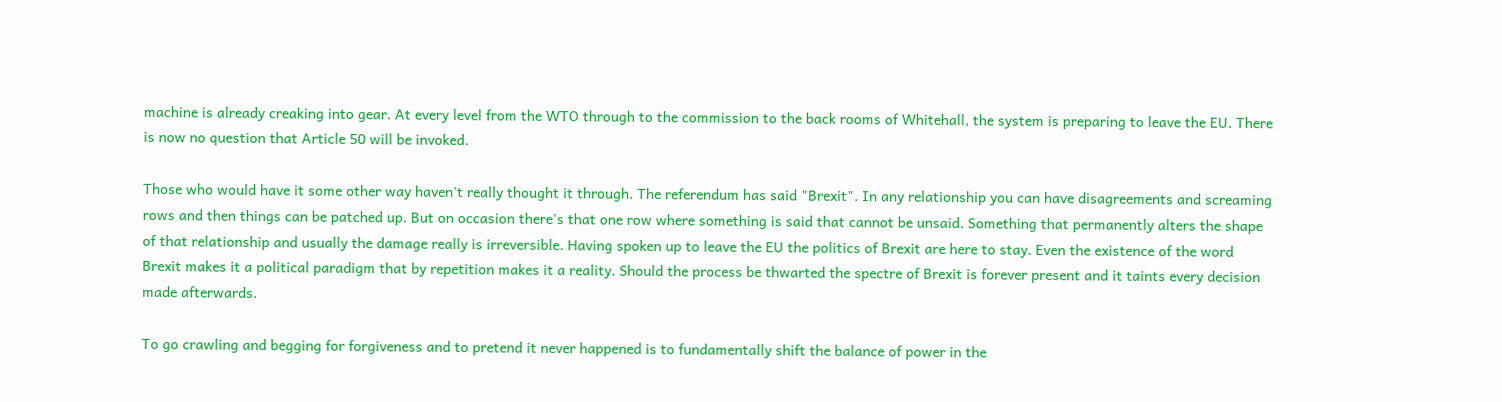machine is already creaking into gear. At every level from the WTO through to the commission to the back rooms of Whitehall, the system is preparing to leave the EU. There is now no question that Article 50 will be invoked.

Those who would have it some other way haven't really thought it through. The referendum has said "Brexit". In any relationship you can have disagreements and screaming rows and then things can be patched up. But on occasion there's that one row where something is said that cannot be unsaid. Something that permanently alters the shape of that relationship and usually the damage really is irreversible. Having spoken up to leave the EU the politics of Brexit are here to stay. Even the existence of the word Brexit makes it a political paradigm that by repetition makes it a reality. Should the process be thwarted the spectre of Brexit is forever present and it taints every decision made afterwards.

To go crawling and begging for forgiveness and to pretend it never happened is to fundamentally shift the balance of power in the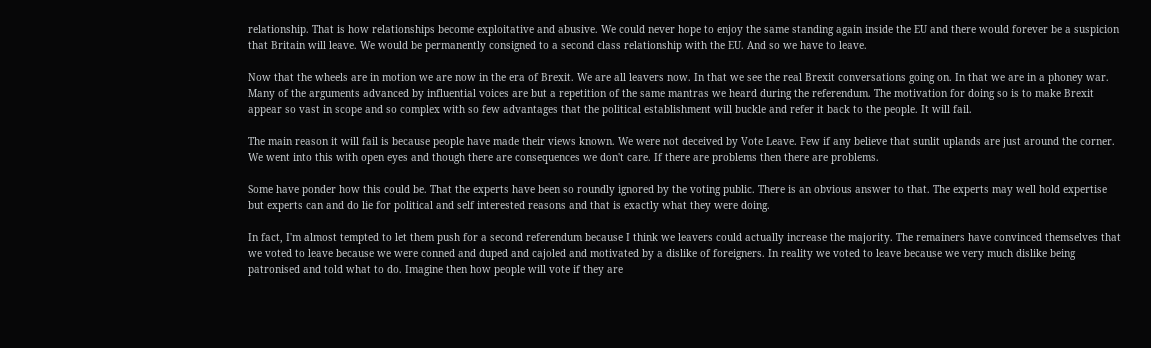relationship. That is how relationships become exploitative and abusive. We could never hope to enjoy the same standing again inside the EU and there would forever be a suspicion that Britain will leave. We would be permanently consigned to a second class relationship with the EU. And so we have to leave.

Now that the wheels are in motion we are now in the era of Brexit. We are all leavers now. In that we see the real Brexit conversations going on. In that we are in a phoney war. Many of the arguments advanced by influential voices are but a repetition of the same mantras we heard during the referendum. The motivation for doing so is to make Brexit appear so vast in scope and so complex with so few advantages that the political establishment will buckle and refer it back to the people. It will fail.

The main reason it will fail is because people have made their views known. We were not deceived by Vote Leave. Few if any believe that sunlit uplands are just around the corner. We went into this with open eyes and though there are consequences we don't care. If there are problems then there are problems.

Some have ponder how this could be. That the experts have been so roundly ignored by the voting public. There is an obvious answer to that. The experts may well hold expertise but experts can and do lie for political and self interested reasons and that is exactly what they were doing.

In fact, I'm almost tempted to let them push for a second referendum because I think we leavers could actually increase the majority. The remainers have convinced themselves that we voted to leave because we were conned and duped and cajoled and motivated by a dislike of foreigners. In reality we voted to leave because we very much dislike being patronised and told what to do. Imagine then how people will vote if they are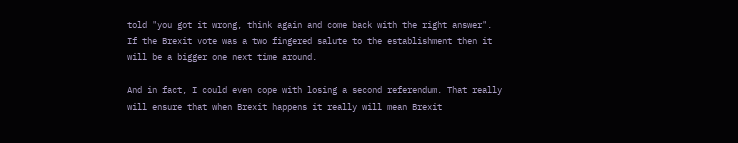told "you got it wrong, think again and come back with the right answer". If the Brexit vote was a two fingered salute to the establishment then it will be a bigger one next time around.

And in fact, I could even cope with losing a second referendum. That really will ensure that when Brexit happens it really will mean Brexit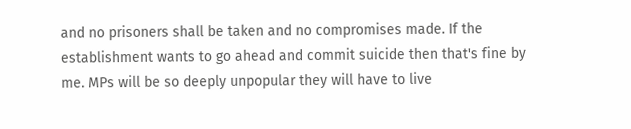and no prisoners shall be taken and no compromises made. If the establishment wants to go ahead and commit suicide then that's fine by me. MPs will be so deeply unpopular they will have to live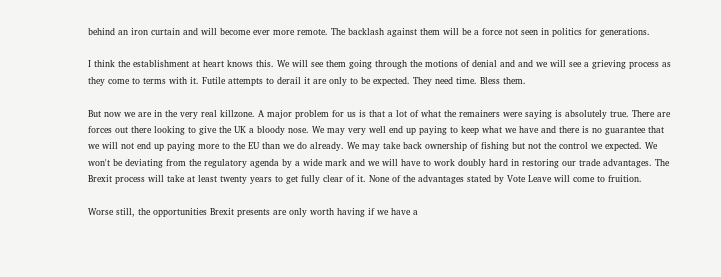behind an iron curtain and will become ever more remote. The backlash against them will be a force not seen in politics for generations.

I think the establishment at heart knows this. We will see them going through the motions of denial and and we will see a grieving process as they come to terms with it. Futile attempts to derail it are only to be expected. They need time. Bless them.

But now we are in the very real killzone. A major problem for us is that a lot of what the remainers were saying is absolutely true. There are forces out there looking to give the UK a bloody nose. We may very well end up paying to keep what we have and there is no guarantee that we will not end up paying more to the EU than we do already. We may take back ownership of fishing but not the control we expected. We won't be deviating from the regulatory agenda by a wide mark and we will have to work doubly hard in restoring our trade advantages. The Brexit process will take at least twenty years to get fully clear of it. None of the advantages stated by Vote Leave will come to fruition.

Worse still, the opportunities Brexit presents are only worth having if we have a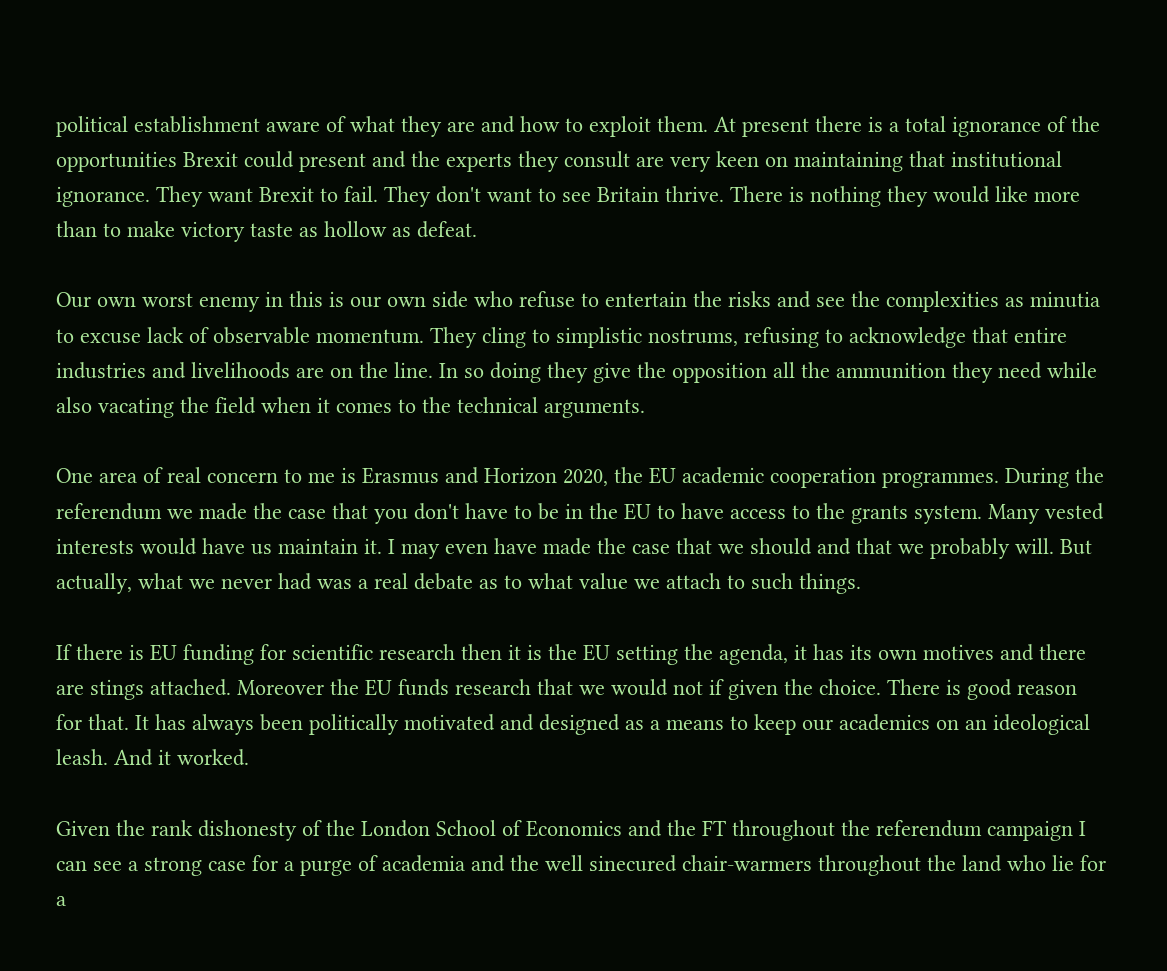political establishment aware of what they are and how to exploit them. At present there is a total ignorance of the opportunities Brexit could present and the experts they consult are very keen on maintaining that institutional ignorance. They want Brexit to fail. They don't want to see Britain thrive. There is nothing they would like more than to make victory taste as hollow as defeat.

Our own worst enemy in this is our own side who refuse to entertain the risks and see the complexities as minutia to excuse lack of observable momentum. They cling to simplistic nostrums, refusing to acknowledge that entire industries and livelihoods are on the line. In so doing they give the opposition all the ammunition they need while also vacating the field when it comes to the technical arguments.

One area of real concern to me is Erasmus and Horizon 2020, the EU academic cooperation programmes. During the referendum we made the case that you don't have to be in the EU to have access to the grants system. Many vested interests would have us maintain it. I may even have made the case that we should and that we probably will. But actually, what we never had was a real debate as to what value we attach to such things.

If there is EU funding for scientific research then it is the EU setting the agenda, it has its own motives and there are stings attached. Moreover the EU funds research that we would not if given the choice. There is good reason for that. It has always been politically motivated and designed as a means to keep our academics on an ideological leash. And it worked.

Given the rank dishonesty of the London School of Economics and the FT throughout the referendum campaign I can see a strong case for a purge of academia and the well sinecured chair-warmers throughout the land who lie for a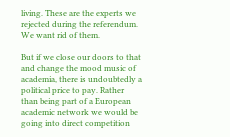living. These are the experts we rejected during the referendum. We want rid of them.

But if we close our doors to that and change the mood music of academia, there is undoubtedly a political price to pay. Rather than being part of a European academic network we would be going into direct competition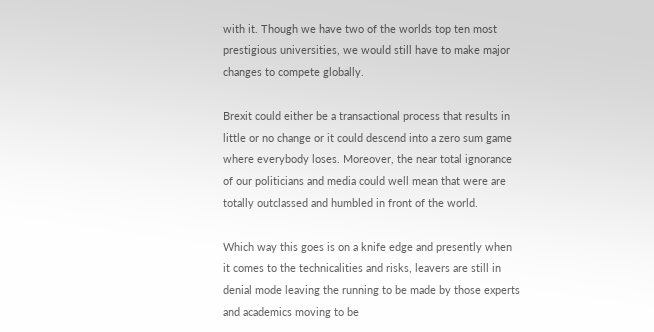with it. Though we have two of the worlds top ten most prestigious universities, we would still have to make major changes to compete globally.

Brexit could either be a transactional process that results in little or no change or it could descend into a zero sum game where everybody loses. Moreover, the near total ignorance of our politicians and media could well mean that were are totally outclassed and humbled in front of the world.

Which way this goes is on a knife edge and presently when it comes to the technicalities and risks, leavers are still in denial mode leaving the running to be made by those experts and academics moving to be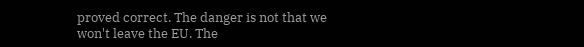proved correct. The danger is not that we won't leave the EU. The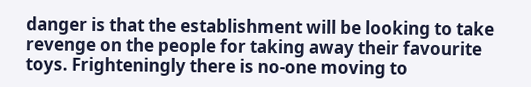danger is that the establishment will be looking to take revenge on the people for taking away their favourite toys. Frighteningly there is no-one moving to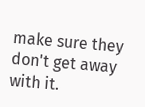make sure they don't get away with it.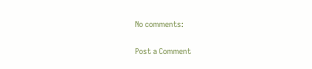No comments:

Post a Comment